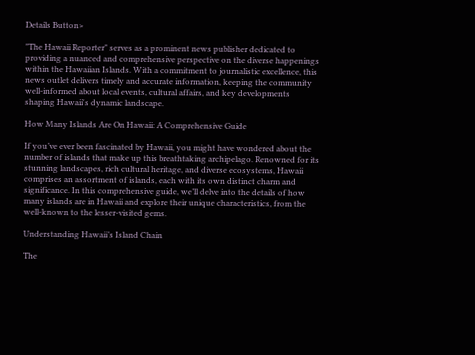Details Button>

"The Hawaii Reporter" serves as a prominent news publisher dedicated to providing a nuanced and comprehensive perspective on the diverse happenings within the Hawaiian Islands. With a commitment to journalistic excellence, this news outlet delivers timely and accurate information, keeping the community well-informed about local events, cultural affairs, and key developments shaping Hawaii's dynamic landscape.

How Many Islands Are On Hawaii: A Comprehensive Guide

If you’ve ever been fascinated by Hawaii, you might have wondered about the number of islands that make up this breathtaking archipelago. Renowned for its stunning landscapes, rich cultural heritage, and diverse ecosystems, Hawaii comprises an assortment of islands, each with its own distinct charm and significance. In this comprehensive guide, we’ll delve into the details of how many islands are in Hawaii and explore their unique characteristics, from the well-known to the lesser-visited gems.

Understanding Hawaii’s Island Chain

The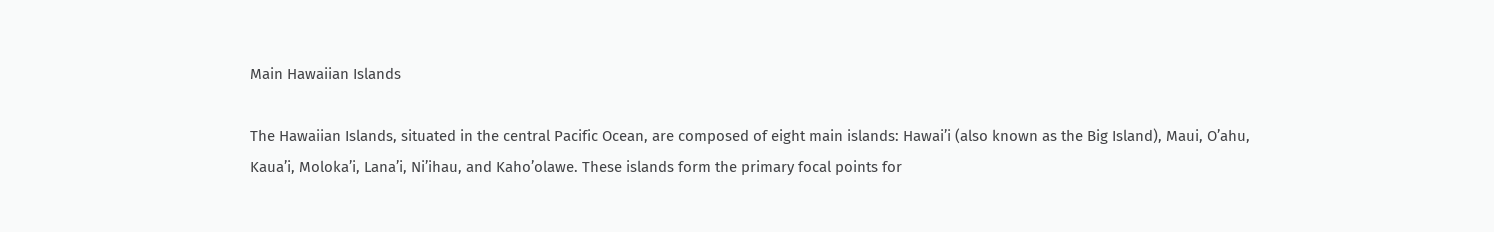Main Hawaiian Islands

The Hawaiian Islands, situated in the central Pacific Ocean, are composed of eight main islands: Hawai’i (also known as the Big Island), Maui, O’ahu, Kaua’i, Moloka’i, Lana’i, Ni’ihau, and Kaho’olawe. These islands form the primary focal points for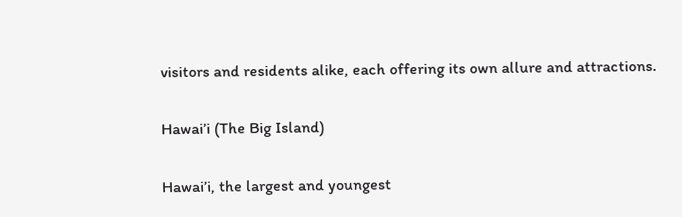visitors and residents alike, each offering its own allure and attractions.

Hawai’i (The Big Island)

Hawai’i, the largest and youngest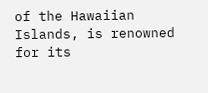of the Hawaiian Islands, is renowned for its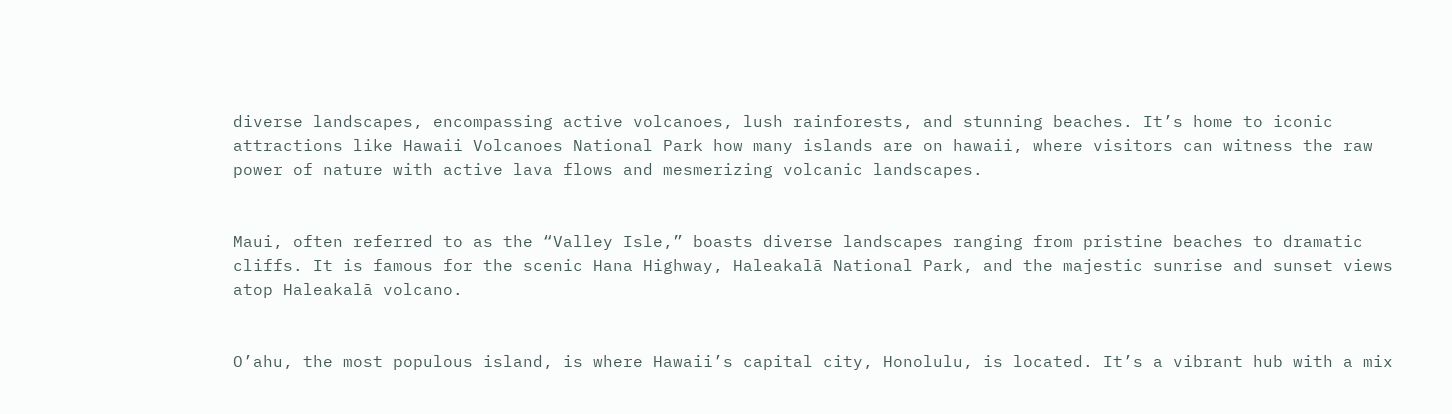diverse landscapes, encompassing active volcanoes, lush rainforests, and stunning beaches. It’s home to iconic attractions like Hawaii Volcanoes National Park how many islands are on hawaii, where visitors can witness the raw power of nature with active lava flows and mesmerizing volcanic landscapes.


Maui, often referred to as the “Valley Isle,” boasts diverse landscapes ranging from pristine beaches to dramatic cliffs. It is famous for the scenic Hana Highway, Haleakalā National Park, and the majestic sunrise and sunset views atop Haleakalā volcano.


O’ahu, the most populous island, is where Hawaii’s capital city, Honolulu, is located. It’s a vibrant hub with a mix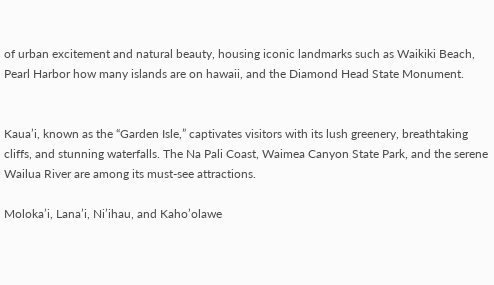of urban excitement and natural beauty, housing iconic landmarks such as Waikiki Beach, Pearl Harbor how many islands are on hawaii, and the Diamond Head State Monument.


Kaua’i, known as the “Garden Isle,” captivates visitors with its lush greenery, breathtaking cliffs, and stunning waterfalls. The Na Pali Coast, Waimea Canyon State Park, and the serene Wailua River are among its must-see attractions.

Moloka’i, Lana’i, Ni’ihau, and Kaho’olawe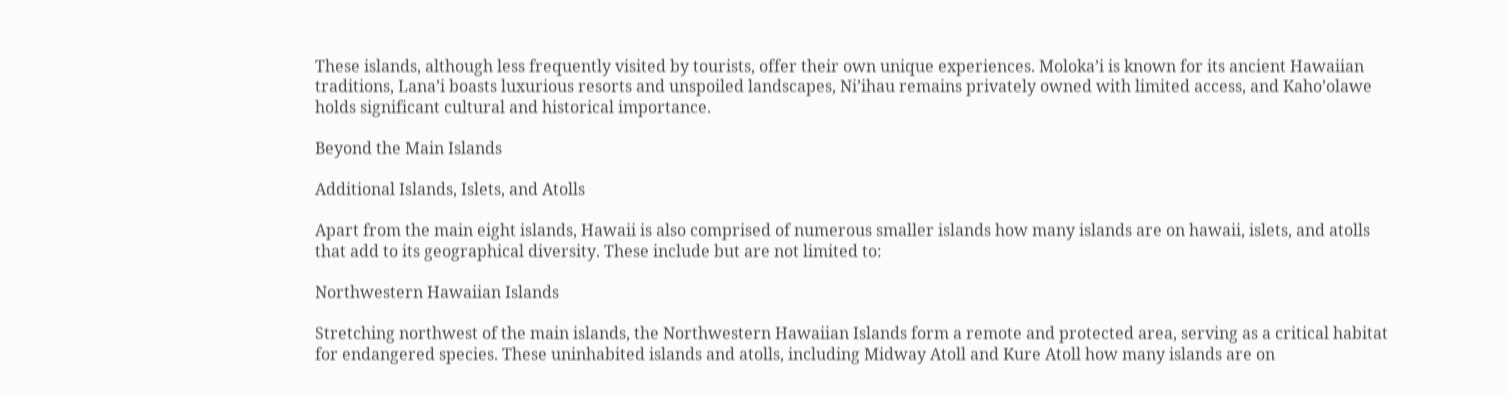These islands, although less frequently visited by tourists, offer their own unique experiences. Moloka’i is known for its ancient Hawaiian traditions, Lana’i boasts luxurious resorts and unspoiled landscapes, Ni’ihau remains privately owned with limited access, and Kaho’olawe holds significant cultural and historical importance.

Beyond the Main Islands

Additional Islands, Islets, and Atolls

Apart from the main eight islands, Hawaii is also comprised of numerous smaller islands how many islands are on hawaii, islets, and atolls that add to its geographical diversity. These include but are not limited to:

Northwestern Hawaiian Islands

Stretching northwest of the main islands, the Northwestern Hawaiian Islands form a remote and protected area, serving as a critical habitat for endangered species. These uninhabited islands and atolls, including Midway Atoll and Kure Atoll how many islands are on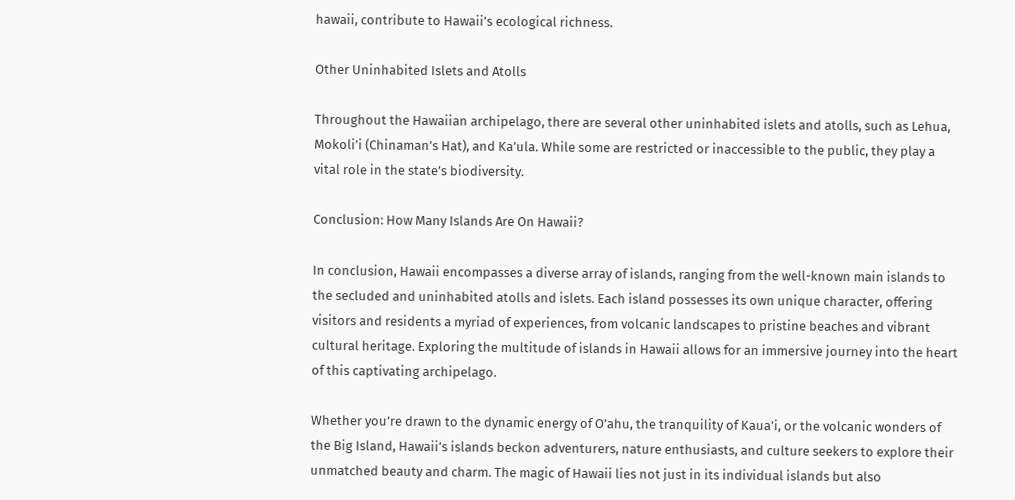hawaii, contribute to Hawaii’s ecological richness.

Other Uninhabited Islets and Atolls

Throughout the Hawaiian archipelago, there are several other uninhabited islets and atolls, such as Lehua, Mokoli’i (Chinaman’s Hat), and Ka’ula. While some are restricted or inaccessible to the public, they play a vital role in the state’s biodiversity.

Conclusion: How Many Islands Are On Hawaii?

In conclusion, Hawaii encompasses a diverse array of islands, ranging from the well-known main islands to the secluded and uninhabited atolls and islets. Each island possesses its own unique character, offering visitors and residents a myriad of experiences, from volcanic landscapes to pristine beaches and vibrant cultural heritage. Exploring the multitude of islands in Hawaii allows for an immersive journey into the heart of this captivating archipelago.

Whether you’re drawn to the dynamic energy of O’ahu, the tranquility of Kaua’i, or the volcanic wonders of the Big Island, Hawaii’s islands beckon adventurers, nature enthusiasts, and culture seekers to explore their unmatched beauty and charm. The magic of Hawaii lies not just in its individual islands but also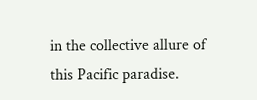in the collective allure of this Pacific paradise.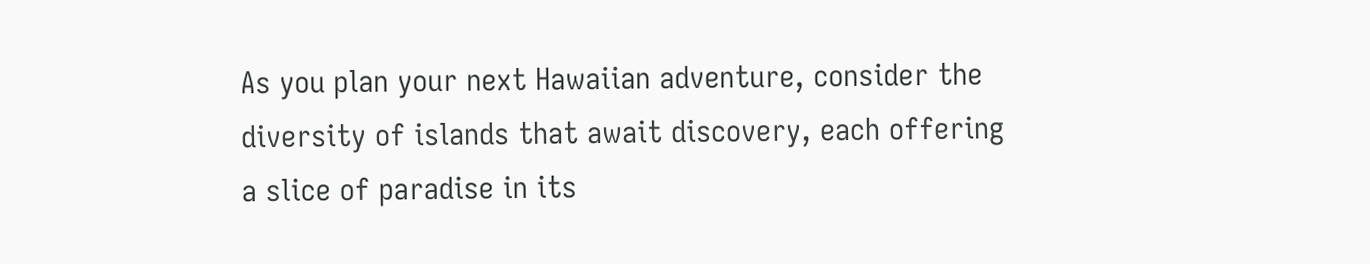As you plan your next Hawaiian adventure, consider the diversity of islands that await discovery, each offering a slice of paradise in its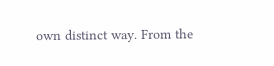own distinct way. From the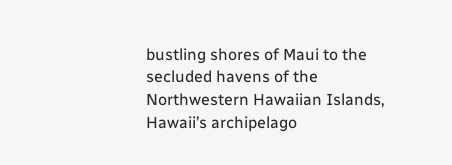bustling shores of Maui to the secluded havens of the Northwestern Hawaiian Islands, Hawaii’s archipelago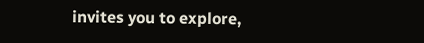invites you to explore,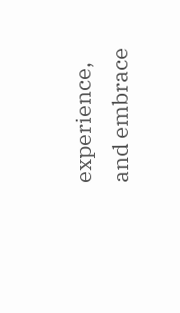experience, and embrace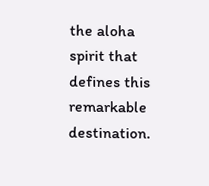the aloha spirit that defines this remarkable destination.